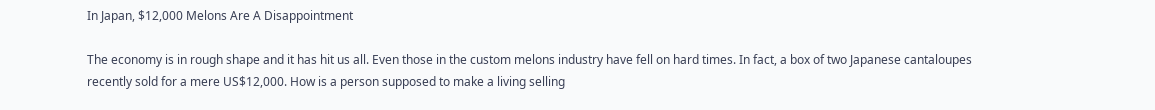In Japan, $12,000 Melons Are A Disappointment

The economy is in rough shape and it has hit us all. Even those in the custom melons industry have fell on hard times. In fact, a box of two Japanese cantaloupes recently sold for a mere US$12,000. How is a person supposed to make a living selling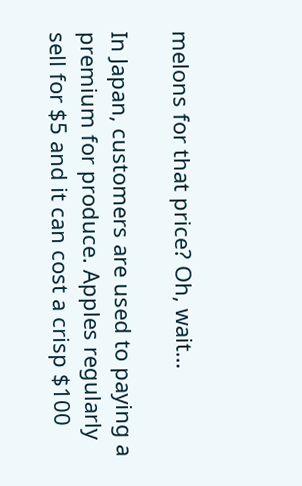melons for that price? Oh, wait…

In Japan, customers are used to paying a premium for produce. Apples regularly sell for $5 and it can cost a crisp $100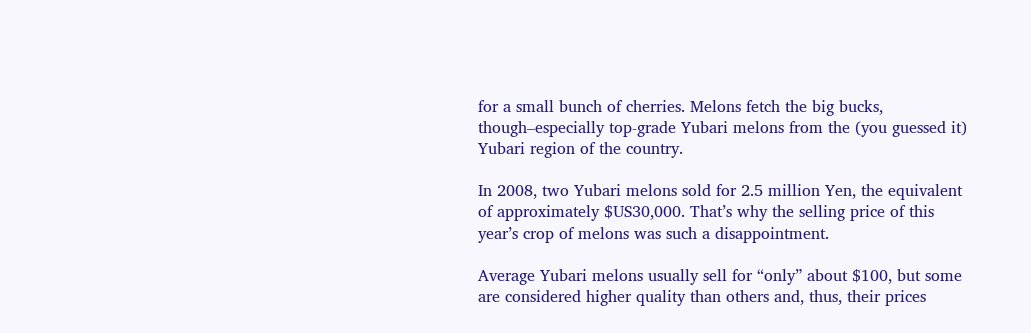for a small bunch of cherries. Melons fetch the big bucks, though–especially top-grade Yubari melons from the (you guessed it) Yubari region of the country.

In 2008, two Yubari melons sold for 2.5 million Yen, the equivalent of approximately $US30,000. That’s why the selling price of this year’s crop of melons was such a disappointment.

Average Yubari melons usually sell for “only” about $100, but some are considered higher quality than others and, thus, their prices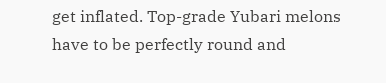get inflated. Top-grade Yubari melons have to be perfectly round and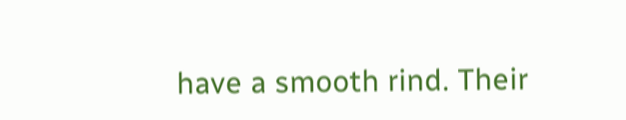have a smooth rind. Their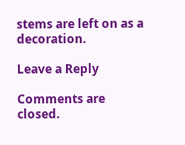stems are left on as a decoration.

Leave a Reply

Comments are closed.